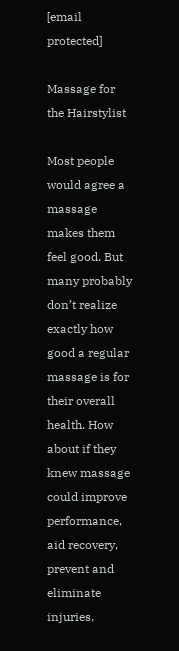[email protected]

Massage for the Hairstylist

Most people would agree a massage makes them feel good. But many probably don’t realize exactly how good a regular massage is for their overall health. How about if they knew massage could improve performance, aid recovery, prevent and eliminate injuries,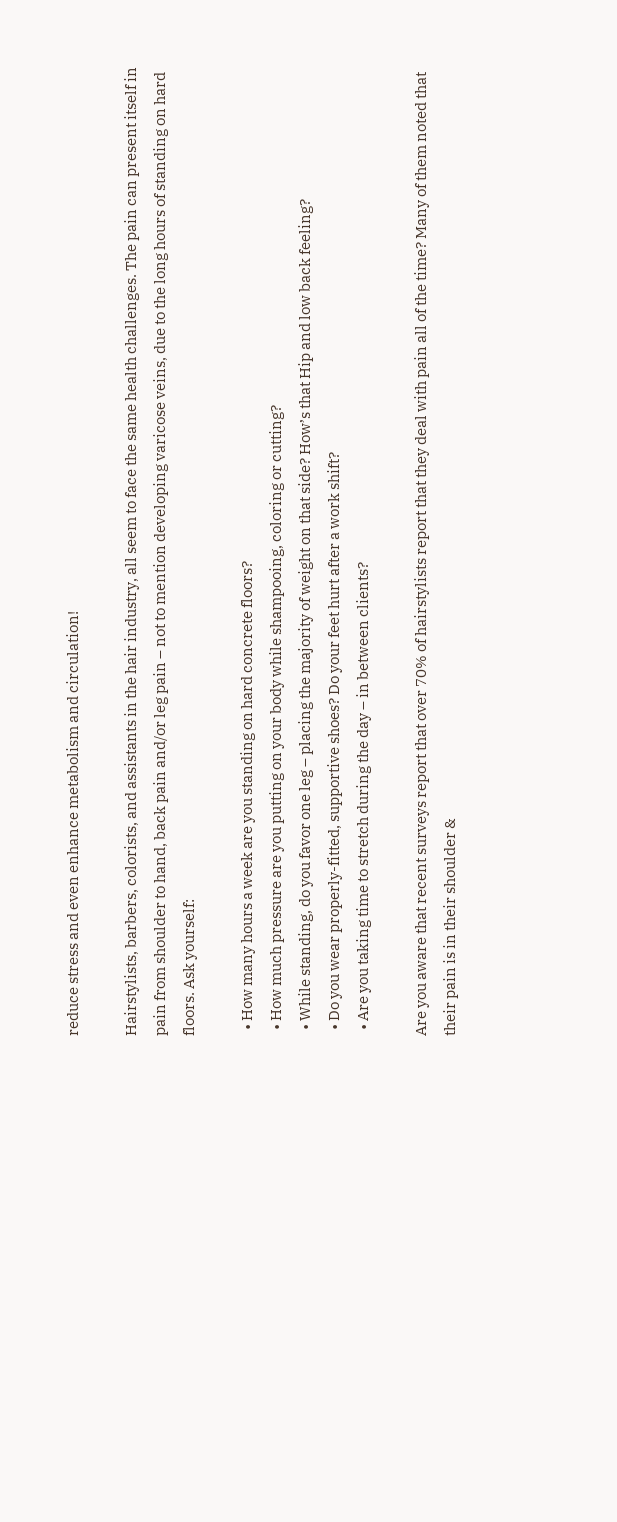reduce stress and even enhance metabolism and circulation!

Hairstylists, barbers, colorists, and assistants in the hair industry, all seem to face the same health challenges. The pain can present itself in pain from shoulder to hand, back pain and/or leg pain – not to mention developing varicose veins, due to the long hours of standing on hard floors. Ask yourself:

  • How many hours a week are you standing on hard concrete floors?
  • How much pressure are you putting on your body while shampooing, coloring or cutting?
  • While standing, do you favor one leg – placing the majority of weight on that side? How’s that Hip and low back feeling?
  • Do you wear properly-fitted, supportive shoes? Do your feet hurt after a work shift?
  • Are you taking time to stretch during the day – in between clients?

Are you aware that recent surveys report that over 70% of hairstylists report that they deal with pain all of the time? Many of them noted that their pain is in their shoulder &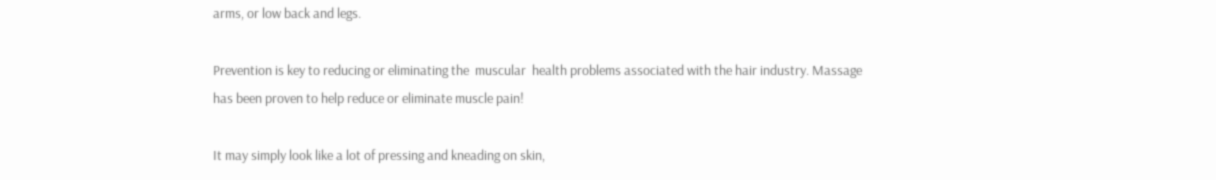arms, or low back and legs.

Prevention is key to reducing or eliminating the  muscular  health problems associated with the hair industry. Massage has been proven to help reduce or eliminate muscle pain!

It may simply look like a lot of pressing and kneading on skin,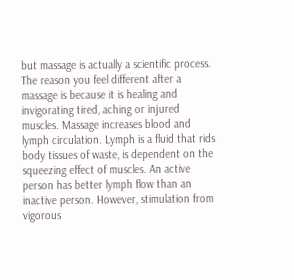but massage is actually a scientific process. The reason you feel different after a massage is because it is healing and invigorating tired, aching or injured muscles. Massage increases blood and lymph circulation. Lymph is a fluid that rids body tissues of waste, is dependent on the squeezing effect of muscles. An active person has better lymph flow than an inactive person. However, stimulation from vigorous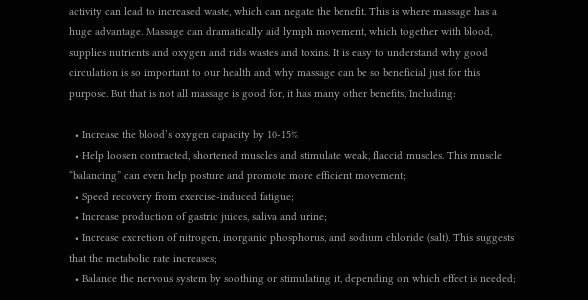activity can lead to increased waste, which can negate the benefit. This is where massage has a huge advantage. Massage can dramatically aid lymph movement, which together with blood, supplies nutrients and oxygen and rids wastes and toxins. It is easy to understand why good circulation is so important to our health and why massage can be so beneficial just for this purpose. But that is not all massage is good for, it has many other benefits, Including:

  • Increase the blood’s oxygen capacity by 10-15%
  • Help loosen contracted, shortened muscles and stimulate weak, flaccid muscles. This muscle “balancing” can even help posture and promote more efficient movement;
  • Speed recovery from exercise-induced fatigue;
  • Increase production of gastric juices, saliva and urine;
  • Increase excretion of nitrogen, inorganic phosphorus, and sodium chloride (salt). This suggests that the metabolic rate increases;
  • Balance the nervous system by soothing or stimulating it, depending on which effect is needed;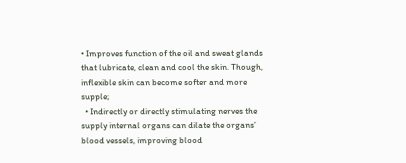• Improves function of the oil and sweat glands that lubricate, clean and cool the skin. Though, inflexible skin can become softer and more supple;
  • Indirectly or directly stimulating nerves the supply internal organs can dilate the organs’ blood vessels, improving blood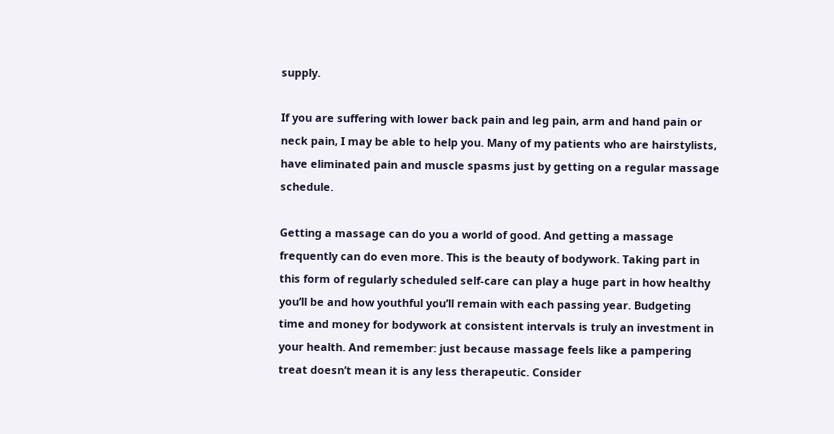supply.

If you are suffering with lower back pain and leg pain, arm and hand pain or neck pain, I may be able to help you. Many of my patients who are hairstylists, have eliminated pain and muscle spasms just by getting on a regular massage schedule.

Getting a massage can do you a world of good. And getting a massage frequently can do even more. This is the beauty of bodywork. Taking part in this form of regularly scheduled self-care can play a huge part in how healthy you’ll be and how youthful you’ll remain with each passing year. Budgeting time and money for bodywork at consistent intervals is truly an investment in your health. And remember: just because massage feels like a pampering treat doesn’t mean it is any less therapeutic. Consider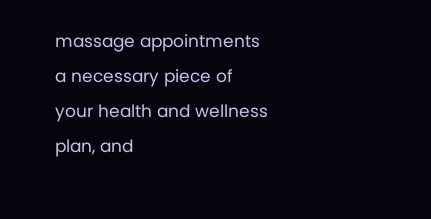massage appointments a necessary piece of your health and wellness plan, and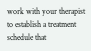work with your therapist to establish a treatment schedule that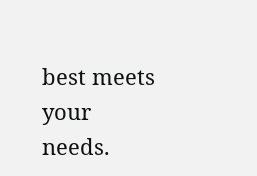best meets your needs.